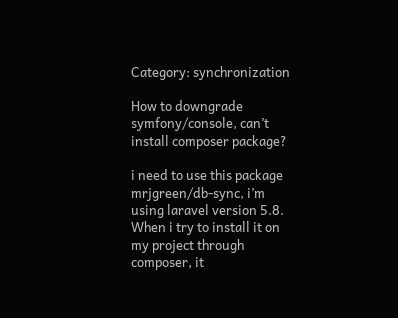Category: synchronization

How to downgrade symfony/console, can’t install composer package?

i need to use this package mrjgreen/db-sync, i’m using laravel version 5.8. When i try to install it on my project through composer, it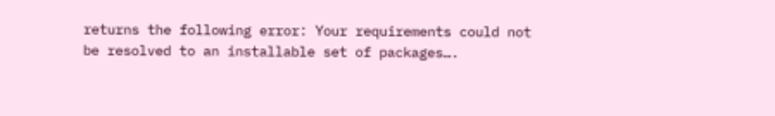returns the following error: Your requirements could not be resolved to an installable set of packages….